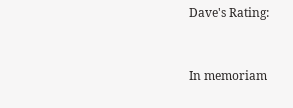Dave's Rating:


In memoriam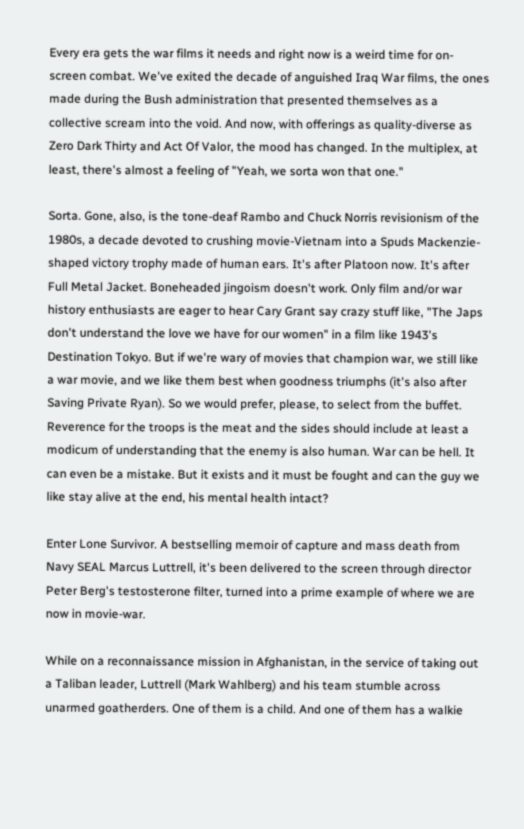Every era gets the war films it needs and right now is a weird time for on-screen combat. We've exited the decade of anguished Iraq War films, the ones made during the Bush administration that presented themselves as a collective scream into the void. And now, with offerings as quality-diverse as Zero Dark Thirty and Act Of Valor, the mood has changed. In the multiplex, at least, there's almost a feeling of "Yeah, we sorta won that one."

Sorta. Gone, also, is the tone-deaf Rambo and Chuck Norris revisionism of the 1980s, a decade devoted to crushing movie-Vietnam into a Spuds Mackenzie-shaped victory trophy made of human ears. It's after Platoon now. It's after Full Metal Jacket. Boneheaded jingoism doesn't work. Only film and/or war history enthusiasts are eager to hear Cary Grant say crazy stuff like, "The Japs don't understand the love we have for our women" in a film like 1943's Destination Tokyo. But if we're wary of movies that champion war, we still like a war movie, and we like them best when goodness triumphs (it's also after Saving Private Ryan). So we would prefer, please, to select from the buffet. Reverence for the troops is the meat and the sides should include at least a modicum of understanding that the enemy is also human. War can be hell. It can even be a mistake. But it exists and it must be fought and can the guy we like stay alive at the end, his mental health intact?

Enter Lone Survivor. A bestselling memoir of capture and mass death from Navy SEAL Marcus Luttrell, it's been delivered to the screen through director Peter Berg's testosterone filter, turned into a prime example of where we are now in movie-war.

While on a reconnaissance mission in Afghanistan, in the service of taking out a Taliban leader, Luttrell (Mark Wahlberg) and his team stumble across unarmed goatherders. One of them is a child. And one of them has a walkie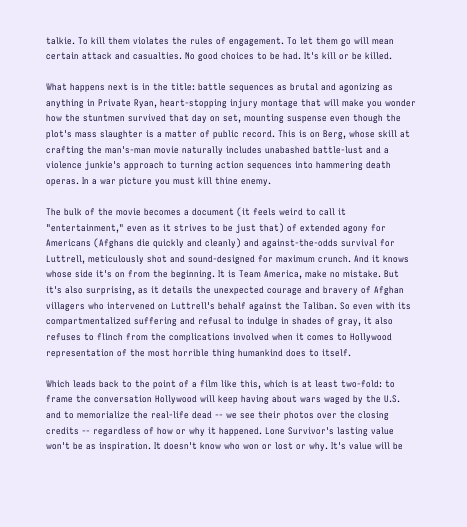talkie. To kill them violates the rules of engagement. To let them go will mean certain attack and casualties. No good choices to be had. It's kill or be killed.

What happens next is in the title: battle sequences as brutal and agonizing as anything in Private Ryan, heart-stopping injury montage that will make you wonder how the stuntmen survived that day on set, mounting suspense even though the plot's mass slaughter is a matter of public record. This is on Berg, whose skill at crafting the man's-man movie naturally includes unabashed battle-lust and a violence junkie's approach to turning action sequences into hammering death operas. In a war picture you must kill thine enemy.

The bulk of the movie becomes a document (it feels weird to call it "entertainment," even as it strives to be just that) of extended agony for Americans (Afghans die quickly and cleanly) and against-the-odds survival for Luttrell, meticulously shot and sound-designed for maximum crunch. And it knows whose side it's on from the beginning. It is Team America, make no mistake. But it's also surprising, as it details the unexpected courage and bravery of Afghan villagers who intervened on Luttrell's behalf against the Taliban. So even with its compartmentalized suffering and refusal to indulge in shades of gray, it also refuses to flinch from the complications involved when it comes to Hollywood representation of the most horrible thing humankind does to itself.

Which leads back to the point of a film like this, which is at least two-fold: to frame the conversation Hollywood will keep having about wars waged by the U.S. and to memorialize the real-life dead -- we see their photos over the closing credits -- regardless of how or why it happened. Lone Survivor's lasting value won't be as inspiration. It doesn't know who won or lost or why. It's value will be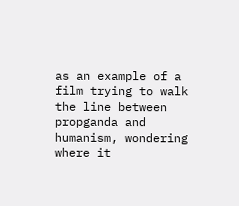as an example of a film trying to walk the line between propganda and humanism, wondering where it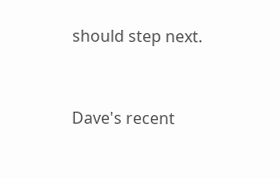should step next.


Dave's recent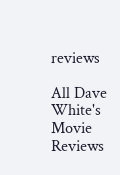reviews

All Dave White's Movie Reviews